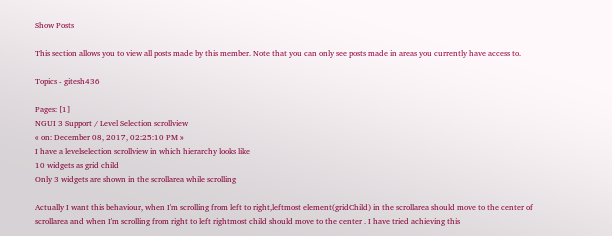Show Posts

This section allows you to view all posts made by this member. Note that you can only see posts made in areas you currently have access to.

Topics - gitesh436

Pages: [1]
NGUI 3 Support / Level Selection scrollview
« on: December 08, 2017, 02:25:10 PM »
I have a levelselection scrollview in which hierarchy looks like
10 widgets as grid child
Only 3 widgets are shown in the scrollarea while scrolling

Actually I want this behaviour, when I'm scrolling from left to right,leftmost element(gridChild) in the scrollarea should move to the center of scrollarea and when I'm scrolling from right to left rightmost child should move to the center . I have tried achieving this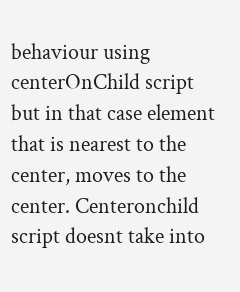behaviour using centerOnChild script but in that case element that is nearest to the center, moves to the center. Centeronchild script doesnt take into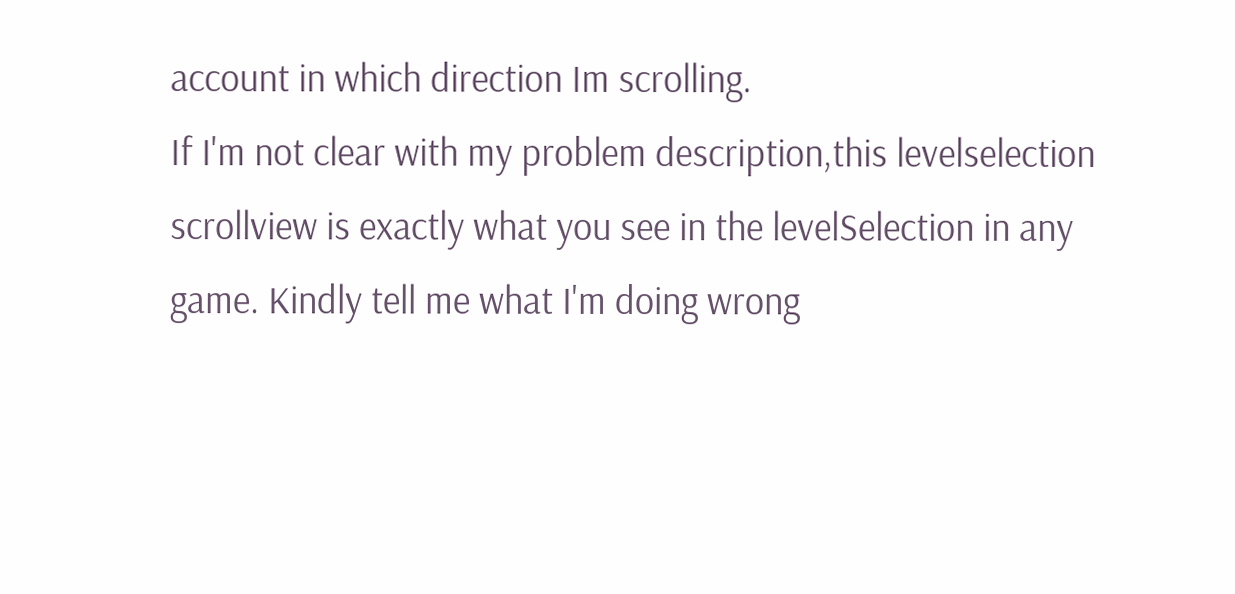account in which direction Im scrolling.
If I'm not clear with my problem description,this levelselection scrollview is exactly what you see in the levelSelection in any game. Kindly tell me what I'm doing wrong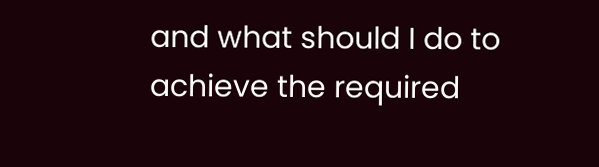and what should I do to achieve the required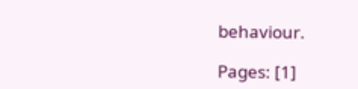behaviour.

Pages: [1]